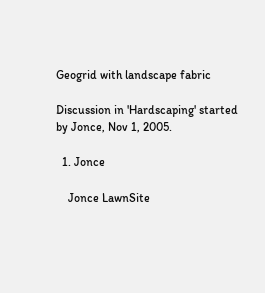Geogrid with landscape fabric

Discussion in 'Hardscaping' started by Jonce, Nov 1, 2005.

  1. Jonce

    Jonce LawnSite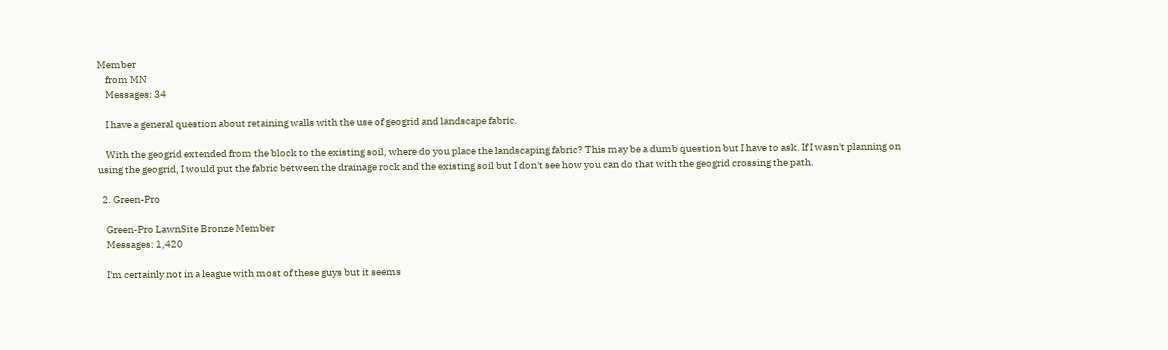Member
    from MN
    Messages: 34

    I have a general question about retaining walls with the use of geogrid and landscape fabric.

    With the geogrid extended from the block to the existing soil, where do you place the landscaping fabric? This may be a dumb question but I have to ask. If I wasn't planning on using the geogrid, I would put the fabric between the drainage rock and the existing soil but I don't see how you can do that with the geogrid crossing the path.

  2. Green-Pro

    Green-Pro LawnSite Bronze Member
    Messages: 1,420

    I'm certainly not in a league with most of these guys but it seems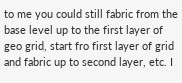to me you could still fabric from the base level up to the first layer of geo grid, start fro first layer of grid and fabric up to second layer, etc. I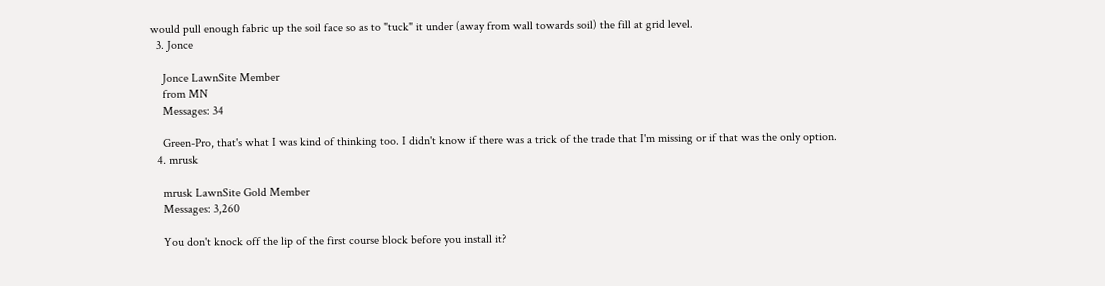would pull enough fabric up the soil face so as to "tuck" it under (away from wall towards soil) the fill at grid level.
  3. Jonce

    Jonce LawnSite Member
    from MN
    Messages: 34

    Green-Pro, that's what I was kind of thinking too. I didn't know if there was a trick of the trade that I'm missing or if that was the only option.
  4. mrusk

    mrusk LawnSite Gold Member
    Messages: 3,260

    You don't knock off the lip of the first course block before you install it?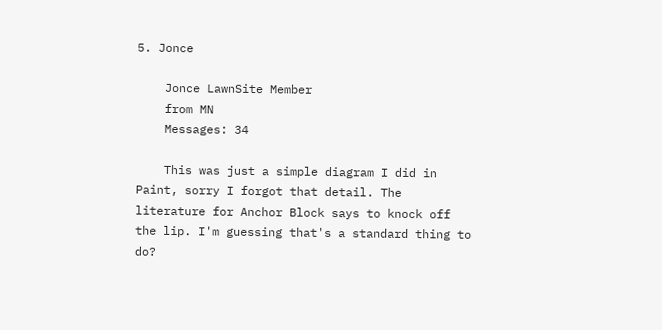5. Jonce

    Jonce LawnSite Member
    from MN
    Messages: 34

    This was just a simple diagram I did in Paint, sorry I forgot that detail. The literature for Anchor Block says to knock off the lip. I'm guessing that's a standard thing to do?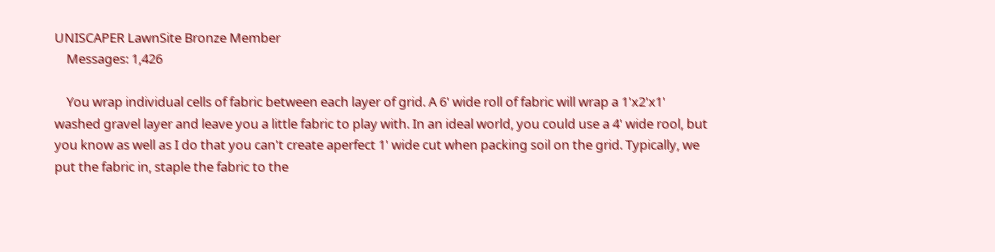UNISCAPER LawnSite Bronze Member
    Messages: 1,426

    You wrap individual cells of fabric between each layer of grid. A 6' wide roll of fabric will wrap a 1'x2'x1' washed gravel layer and leave you a little fabric to play with. In an ideal world, you could use a 4' wide rool, but you know as well as I do that you can't create aperfect 1' wide cut when packing soil on the grid. Typically, we put the fabric in, staple the fabric to the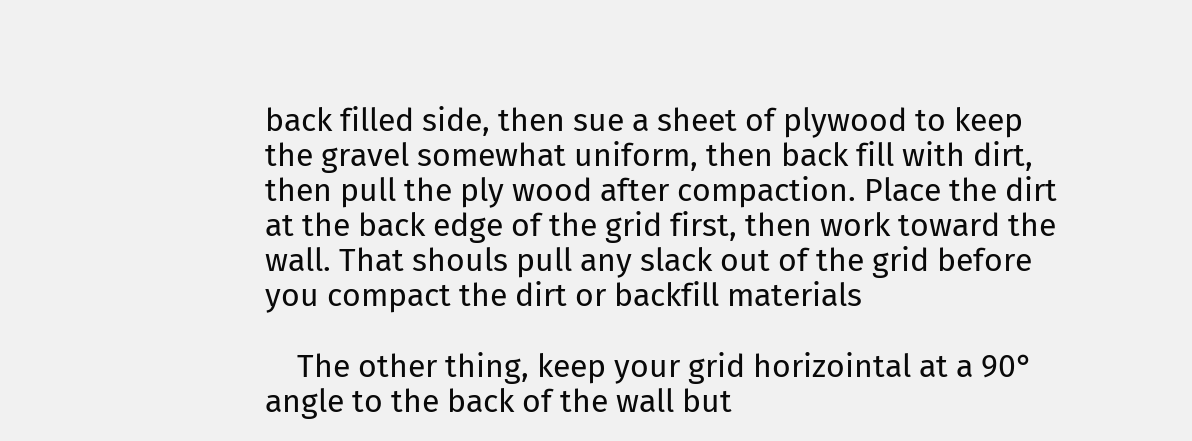back filled side, then sue a sheet of plywood to keep the gravel somewhat uniform, then back fill with dirt, then pull the ply wood after compaction. Place the dirt at the back edge of the grid first, then work toward the wall. That shouls pull any slack out of the grid before you compact the dirt or backfill materials

    The other thing, keep your grid horizointal at a 90° angle to the back of the wall but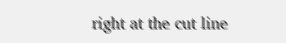right at the cut line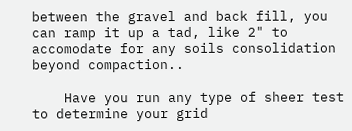between the gravel and back fill, you can ramp it up a tad, like 2" to accomodate for any soils consolidation beyond compaction..

    Have you run any type of sheer test to determine your grid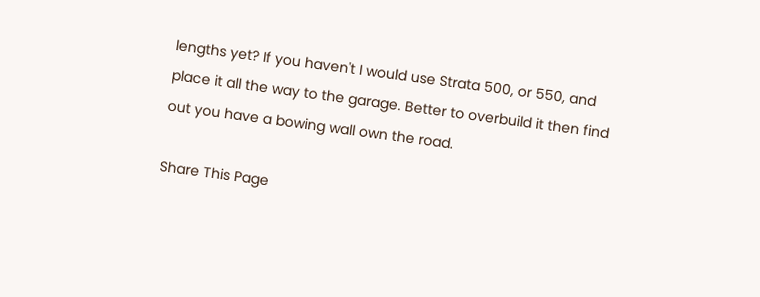lengths yet? If you haven't I would use Strata 500, or 550, and place it all the way to the garage. Better to overbuild it then find out you have a bowing wall own the road.

Share This Page